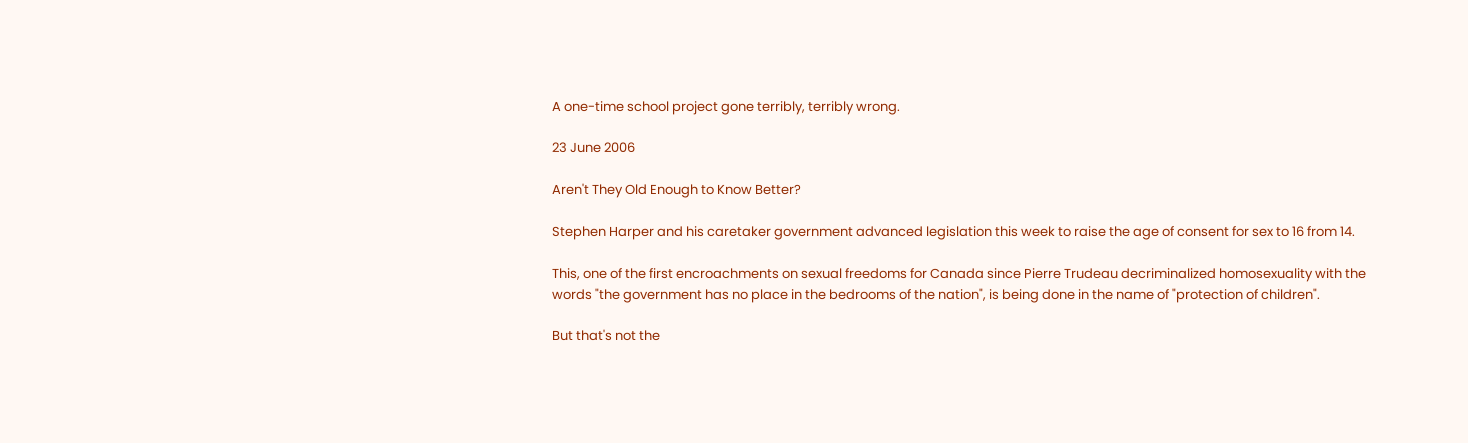A one-time school project gone terribly, terribly wrong.

23 June 2006

Aren't They Old Enough to Know Better?

Stephen Harper and his caretaker government advanced legislation this week to raise the age of consent for sex to 16 from 14.

This, one of the first encroachments on sexual freedoms for Canada since Pierre Trudeau decriminalized homosexuality with the words "the government has no place in the bedrooms of the nation", is being done in the name of "protection of children".

But that's not the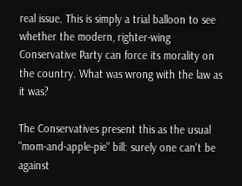real issue. This is simply a trial balloon to see whether the modern, righter-wing Conservative Party can force its morality on the country. What was wrong with the law as it was?

The Conservatives present this as the usual "mom-and-apple-pie" bill: surely one can't be against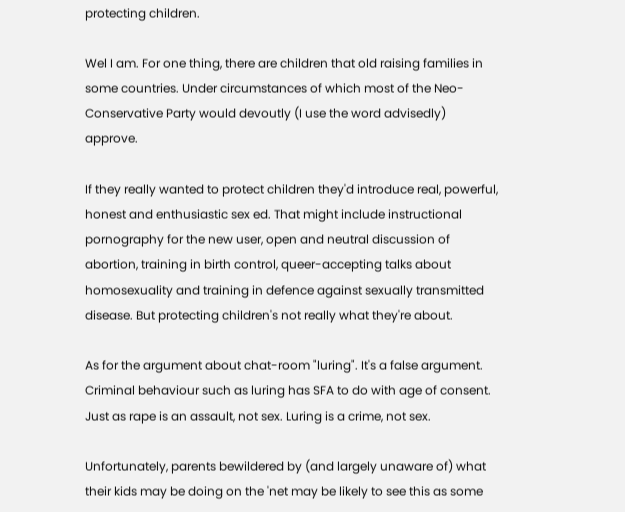protecting children.

Wel I am. For one thing, there are children that old raising families in some countries. Under circumstances of which most of the Neo-Conservative Party would devoutly (I use the word advisedly) approve.

If they really wanted to protect children they'd introduce real, powerful, honest and enthusiastic sex ed. That might include instructional pornography for the new user, open and neutral discussion of abortion, training in birth control, queer-accepting talks about homosexuality and training in defence against sexually transmitted disease. But protecting children's not really what they're about.

As for the argument about chat-room "luring". It's a false argument. Criminal behaviour such as luring has SFA to do with age of consent. Just as rape is an assault, not sex. Luring is a crime, not sex.

Unfortunately, parents bewildered by (and largely unaware of) what their kids may be doing on the 'net may be likely to see this as some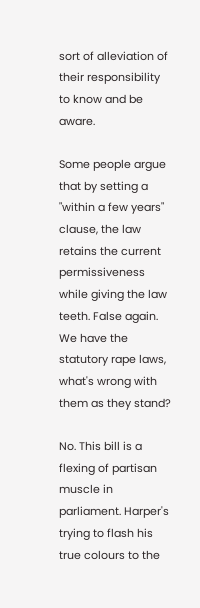sort of alleviation of their responsibility to know and be aware.

Some people argue that by setting a "within a few years" clause, the law retains the current permissiveness while giving the law teeth. False again. We have the statutory rape laws, what's wrong with them as they stand?

No. This bill is a flexing of partisan muscle in parliament. Harper's trying to flash his true colours to the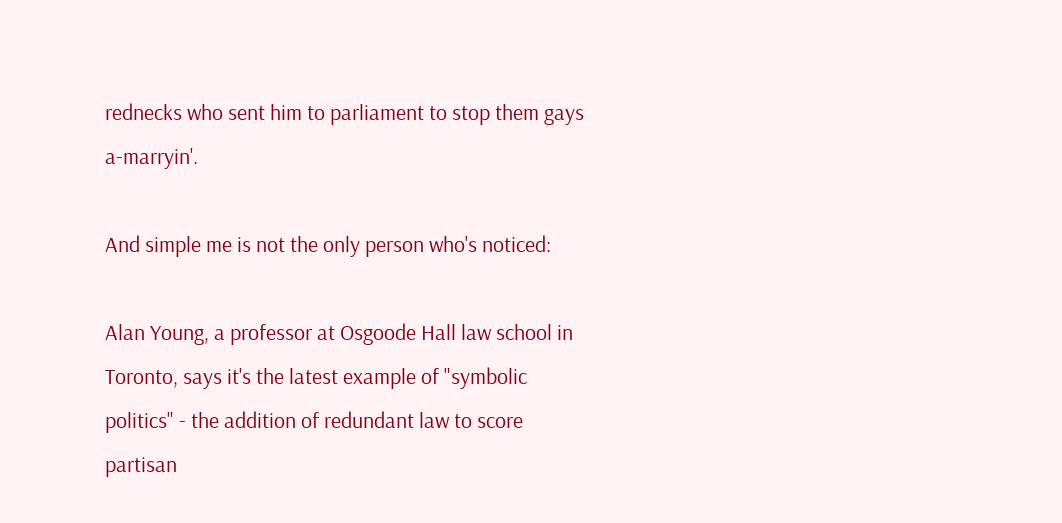rednecks who sent him to parliament to stop them gays a-marryin'.

And simple me is not the only person who's noticed:

Alan Young, a professor at Osgoode Hall law school in Toronto, says it's the latest example of "symbolic politics" - the addition of redundant law to score partisan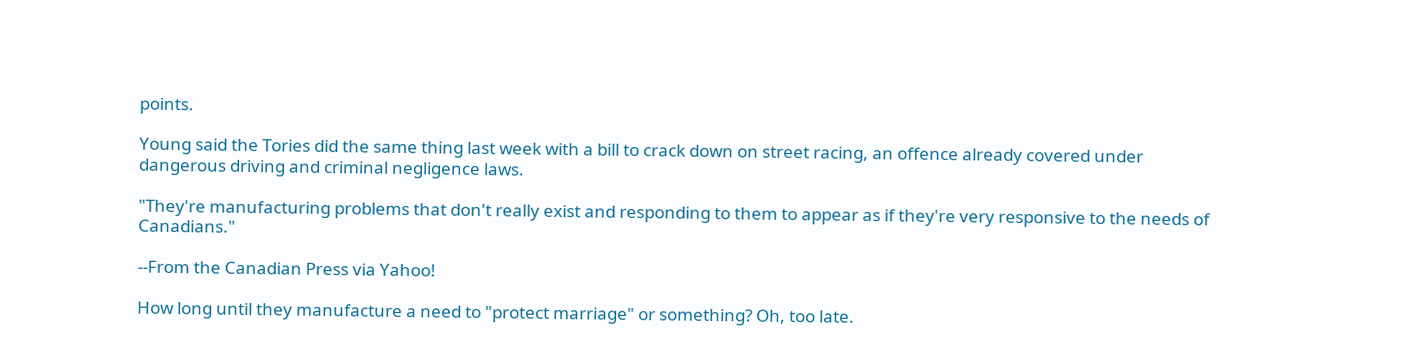points.

Young said the Tories did the same thing last week with a bill to crack down on street racing, an offence already covered under dangerous driving and criminal negligence laws.

"They're manufacturing problems that don't really exist and responding to them to appear as if they're very responsive to the needs of Canadians."

--From the Canadian Press via Yahoo!

How long until they manufacture a need to "protect marriage" or something? Oh, too late.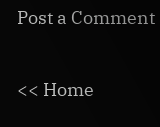Post a Comment

<< Home